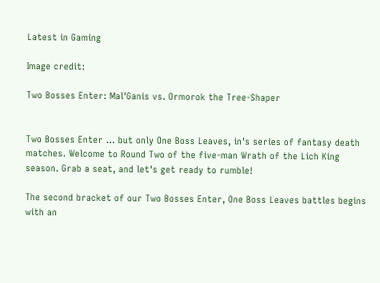Latest in Gaming

Image credit:

Two Bosses Enter: Mal'Ganis vs. Ormorok the Tree-Shaper


Two Bosses Enter ... but only One Boss Leaves, in's series of fantasy death matches. Welcome to Round Two of the five-man Wrath of the Lich King season. Grab a seat, and let's get ready to rumble!

The second bracket of our Two Bosses Enter, One Boss Leaves battles begins with an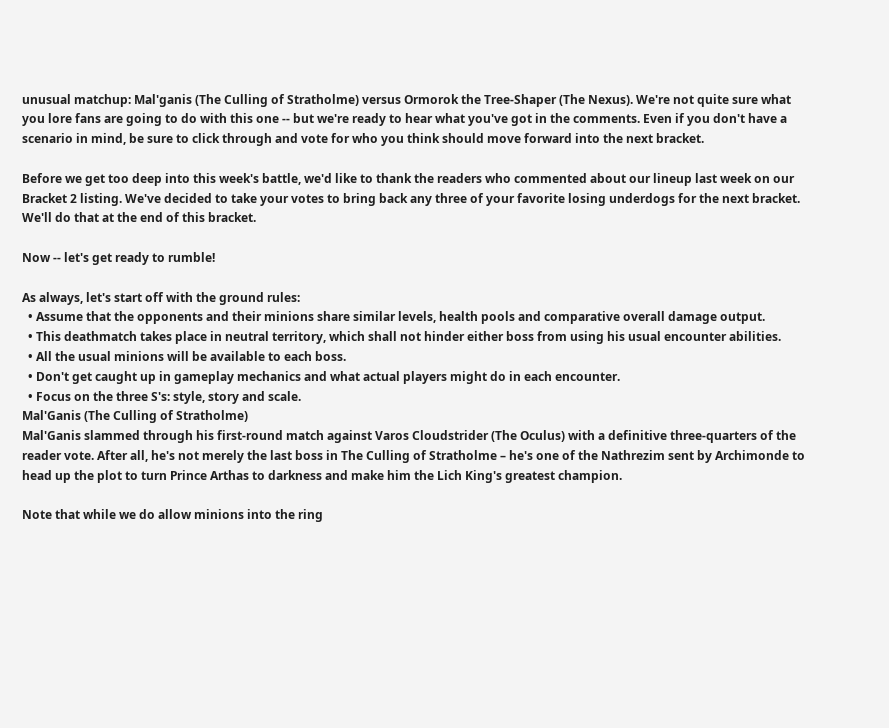unusual matchup: Mal'ganis (The Culling of Stratholme) versus Ormorok the Tree-Shaper (The Nexus). We're not quite sure what you lore fans are going to do with this one -- but we're ready to hear what you've got in the comments. Even if you don't have a scenario in mind, be sure to click through and vote for who you think should move forward into the next bracket.

Before we get too deep into this week's battle, we'd like to thank the readers who commented about our lineup last week on our Bracket 2 listing. We've decided to take your votes to bring back any three of your favorite losing underdogs for the next bracket. We'll do that at the end of this bracket.

Now -- let's get ready to rumble!

As always, let's start off with the ground rules:
  • Assume that the opponents and their minions share similar levels, health pools and comparative overall damage output.
  • This deathmatch takes place in neutral territory, which shall not hinder either boss from using his usual encounter abilities.
  • All the usual minions will be available to each boss.
  • Don't get caught up in gameplay mechanics and what actual players might do in each encounter.
  • Focus on the three S's: style, story and scale.
Mal'Ganis (The Culling of Stratholme)
Mal'Ganis slammed through his first-round match against Varos Cloudstrider (The Oculus) with a definitive three-quarters of the reader vote. After all, he's not merely the last boss in The Culling of Stratholme – he's one of the Nathrezim sent by Archimonde to head up the plot to turn Prince Arthas to darkness and make him the Lich King's greatest champion.

Note that while we do allow minions into the ring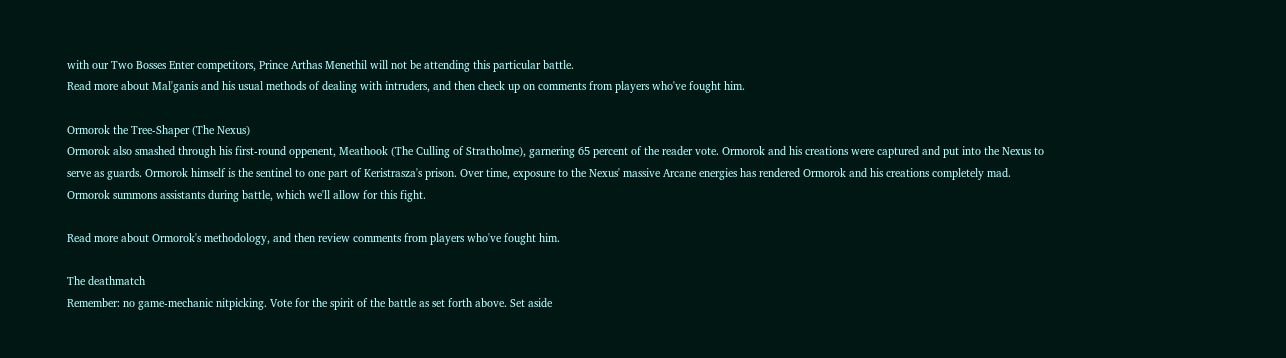with our Two Bosses Enter competitors, Prince Arthas Menethil will not be attending this particular battle.
Read more about Mal'ganis and his usual methods of dealing with intruders, and then check up on comments from players who've fought him.

Ormorok the Tree-Shaper (The Nexus)
Ormorok also smashed through his first-round oppenent, Meathook (The Culling of Stratholme), garnering 65 percent of the reader vote. Ormorok and his creations were captured and put into the Nexus to serve as guards. Ormorok himself is the sentinel to one part of Keristrasza's prison. Over time, exposure to the Nexus' massive Arcane energies has rendered Ormorok and his creations completely mad.
Ormorok summons assistants during battle, which we'll allow for this fight.

Read more about Ormorok's methodology, and then review comments from players who've fought him.

The deathmatch
Remember: no game-mechanic nitpicking. Vote for the spirit of the battle as set forth above. Set aside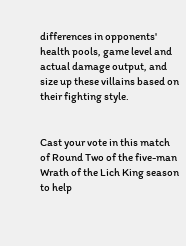differences in opponents' health pools, game level and actual damage output, and size up these villains based on their fighting style.


Cast your vote in this match of Round Two of the five-man Wrath of the Lich King season to help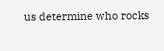us determine who rocks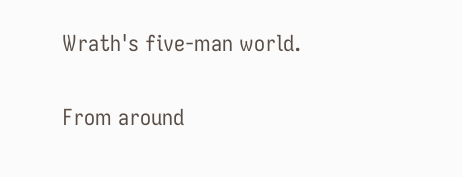Wrath's five-man world.

From around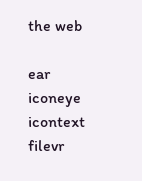the web

ear iconeye icontext filevr